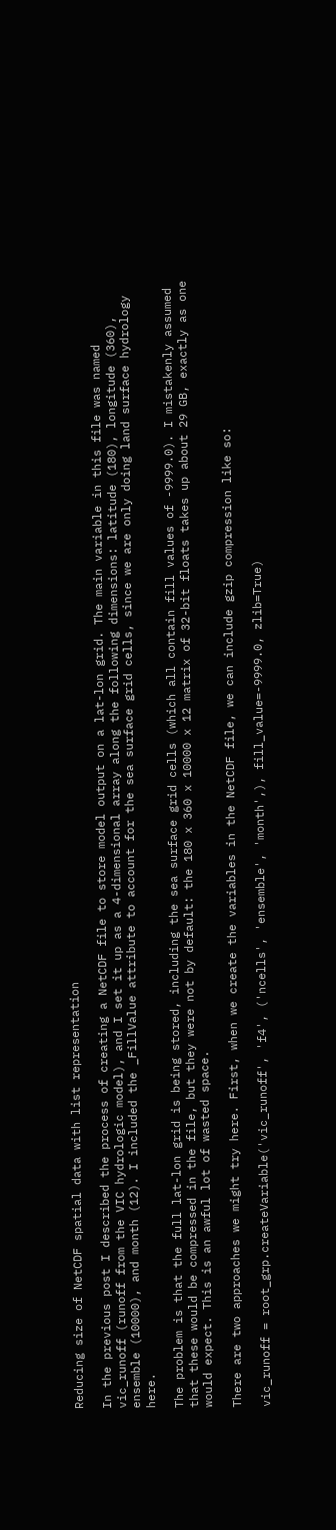Reducing size of NetCDF spatial data with list representation

In the previous post I described the process of creating a NetCDF file to store model output on a lat-lon grid. The main variable in this file was named vic_runoff (runoff from the VIC hydrologic model), and I set it up as a 4-dimensional array along the following dimensions: latitude (180), longitude (360), ensemble (10000), and month (12). I included the _FillValue attribute to account for the sea surface grid cells, since we are only doing land surface hydrology here.

The problem is that the full lat-lon grid is being stored, including the sea surface grid cells (which all contain fill values of -9999.0). I mistakenly assumed that these would be compressed in the file, but they were not by default: the 180 x 360 x 10000 x 12 matrix of 32-bit floats takes up about 29 GB, exactly as one would expect. This is an awful lot of wasted space.

There are two approaches we might try here. First, when we create the variables in the NetCDF file, we can include gzip compression like so:

vic_runoff = root_grp.createVariable('vic_runoff', 'f4', ('ncells', 'ensemble', 'month',), fill_value=-9999.0, zlib=True)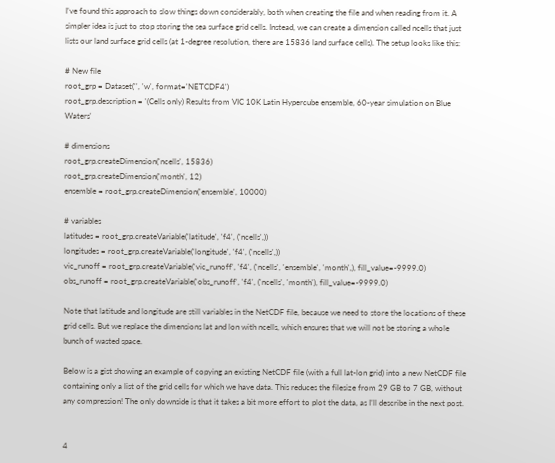I’ve found this approach to slow things down considerably, both when creating the file and when reading from it. A simpler idea is just to stop storing the sea surface grid cells. Instead, we can create a dimension called ncells that just lists our land surface grid cells (at 1-degree resolution, there are 15836 land surface cells). The setup looks like this:

# New file
root_grp = Dataset('', 'w', format='NETCDF4')
root_grp.description = '(Cells only) Results from VIC 10K Latin Hypercube ensemble, 60-year simulation on Blue Waters'

# dimensions
root_grp.createDimension('ncells', 15836)
root_grp.createDimension('month', 12)
ensemble = root_grp.createDimension('ensemble', 10000)

# variables
latitudes = root_grp.createVariable('latitude', 'f4', ('ncells',))
longitudes = root_grp.createVariable('longitude', 'f4', ('ncells',))
vic_runoff = root_grp.createVariable('vic_runoff', 'f4', ('ncells', 'ensemble', 'month',), fill_value=-9999.0)
obs_runoff = root_grp.createVariable('obs_runoff', 'f4', ('ncells', 'month'), fill_value=-9999.0)

Note that latitude and longitude are still variables in the NetCDF file, because we need to store the locations of these grid cells. But we replace the dimensions lat and lon with ncells, which ensures that we will not be storing a whole bunch of wasted space.

Below is a gist showing an example of copying an existing NetCDF file (with a full lat-lon grid) into a new NetCDF file containing only a list of the grid cells for which we have data. This reduces the filesize from 29 GB to 7 GB, without any compression! The only downside is that it takes a bit more effort to plot the data, as I’ll describe in the next post.


4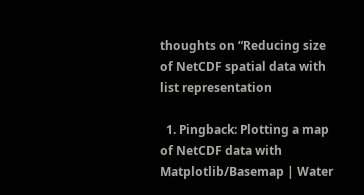thoughts on “Reducing size of NetCDF spatial data with list representation

  1. Pingback: Plotting a map of NetCDF data with Matplotlib/Basemap | Water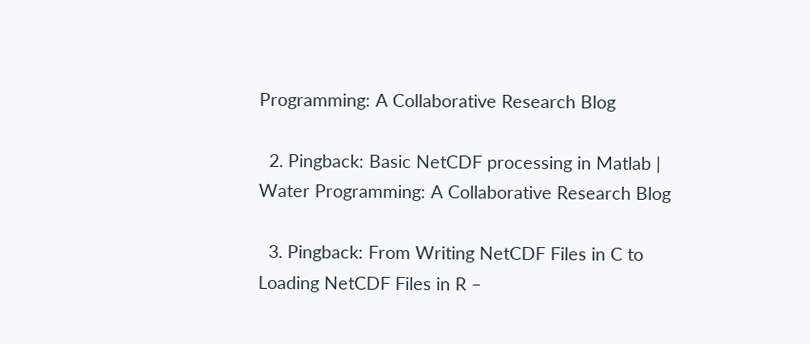Programming: A Collaborative Research Blog

  2. Pingback: Basic NetCDF processing in Matlab | Water Programming: A Collaborative Research Blog

  3. Pingback: From Writing NetCDF Files in C to Loading NetCDF Files in R –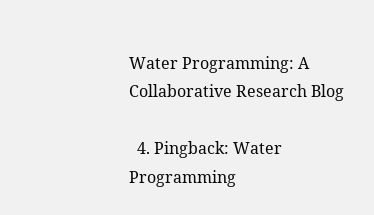Water Programming: A Collaborative Research Blog

  4. Pingback: Water Programming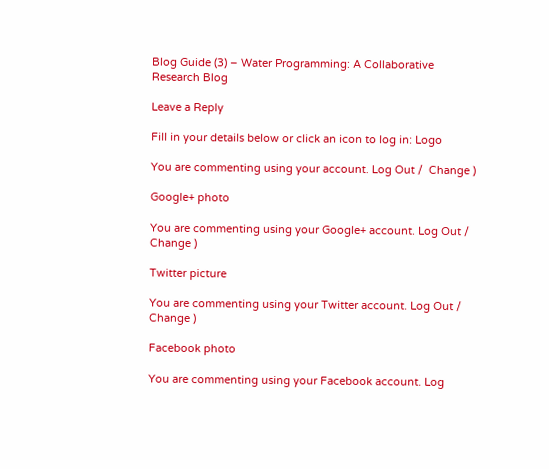Blog Guide (3) – Water Programming: A Collaborative Research Blog

Leave a Reply

Fill in your details below or click an icon to log in: Logo

You are commenting using your account. Log Out /  Change )

Google+ photo

You are commenting using your Google+ account. Log Out /  Change )

Twitter picture

You are commenting using your Twitter account. Log Out /  Change )

Facebook photo

You are commenting using your Facebook account. Log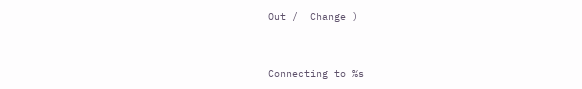Out /  Change )


Connecting to %s